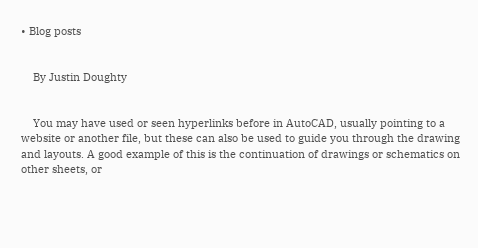• Blog posts


    By Justin Doughty


    You may have used or seen hyperlinks before in AutoCAD, usually pointing to a website or another file, but these can also be used to guide you through the drawing and layouts. A good example of this is the continuation of drawings or schematics on other sheets, or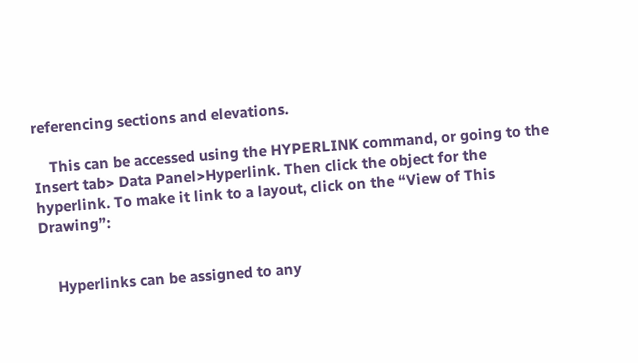referencing sections and elevations.

    This can be accessed using the HYPERLINK command, or going to the Insert tab> Data Panel>Hyperlink. Then click the object for the hyperlink. To make it link to a layout, click on the “View of This Drawing”:


    Hyperlinks can be assigned to any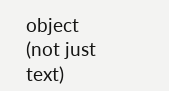object (not just text)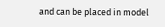and can be placed in model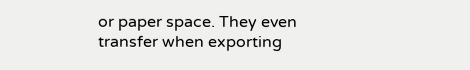or paper space. They even transfer when exporting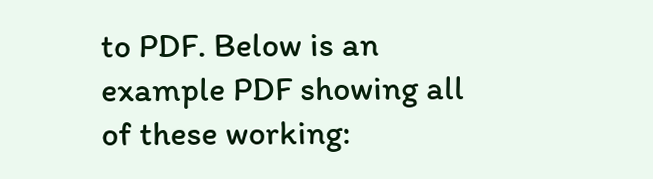to PDF. Below is an example PDF showing all of these working: